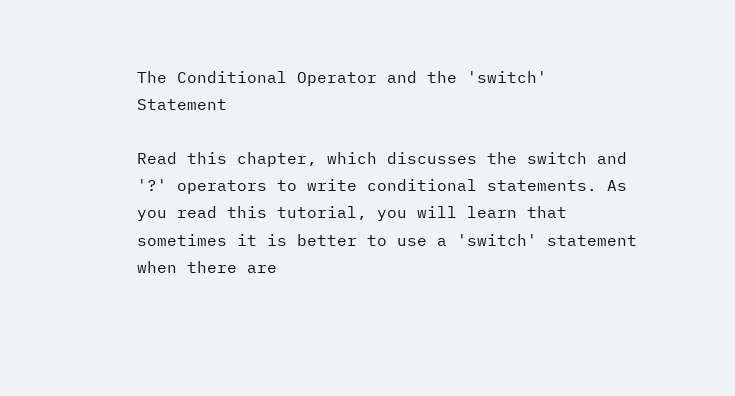The Conditional Operator and the 'switch' Statement

Read this chapter, which discusses the switch and '?' operators to write conditional statements. As you read this tutorial, you will learn that sometimes it is better to use a 'switch' statement when there are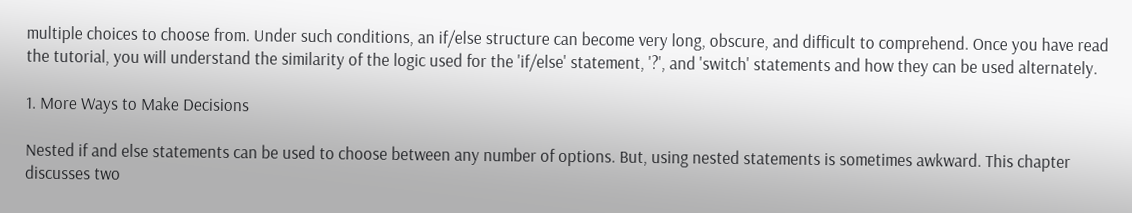multiple choices to choose from. Under such conditions, an if/else structure can become very long, obscure, and difficult to comprehend. Once you have read the tutorial, you will understand the similarity of the logic used for the 'if/else' statement, '?', and 'switch' statements and how they can be used alternately.

1. More Ways to Make Decisions

Nested if and else statements can be used to choose between any number of options. But, using nested statements is sometimes awkward. This chapter discusses two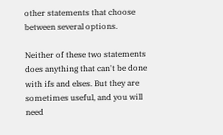other statements that choose between several options.

Neither of these two statements does anything that can't be done with ifs and elses. But they are sometimes useful, and you will need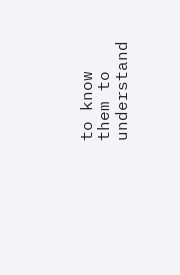to know them to understand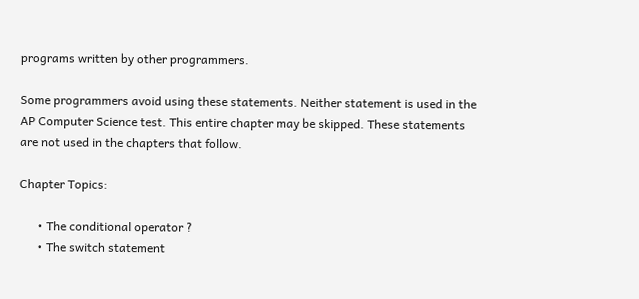programs written by other programmers.

Some programmers avoid using these statements. Neither statement is used in the AP Computer Science test. This entire chapter may be skipped. These statements are not used in the chapters that follow.

Chapter Topics:

      • The conditional operator ?
      • The switch statement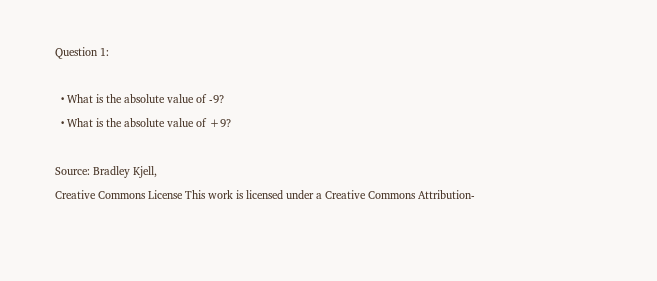Question 1:

  • What is the absolute value of -9?
  • What is the absolute value of +9?

Source: Bradley Kjell,
Creative Commons License This work is licensed under a Creative Commons Attribution-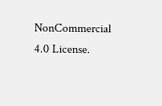NonCommercial 4.0 License.